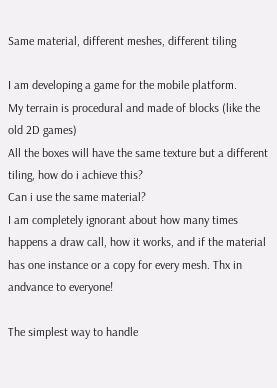Same material, different meshes, different tiling

I am developing a game for the mobile platform.
My terrain is procedural and made of blocks (like the old 2D games)
All the boxes will have the same texture but a different tiling, how do i achieve this?
Can i use the same material?
I am completely ignorant about how many times happens a draw call, how it works, and if the material has one instance or a copy for every mesh. Thx in andvance to everyone!

The simplest way to handle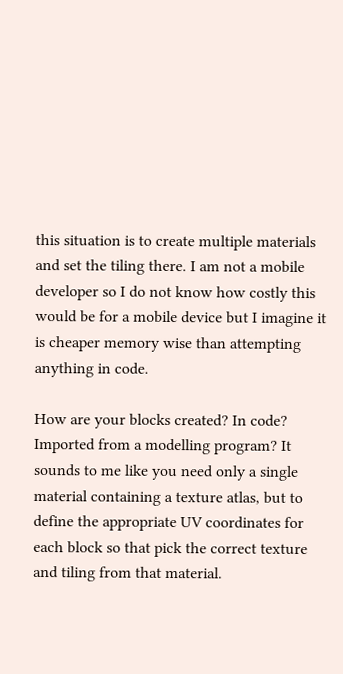this situation is to create multiple materials and set the tiling there. I am not a mobile developer so I do not know how costly this would be for a mobile device but I imagine it is cheaper memory wise than attempting anything in code.

How are your blocks created? In code? Imported from a modelling program? It sounds to me like you need only a single material containing a texture atlas, but to define the appropriate UV coordinates for each block so that pick the correct texture and tiling from that material.